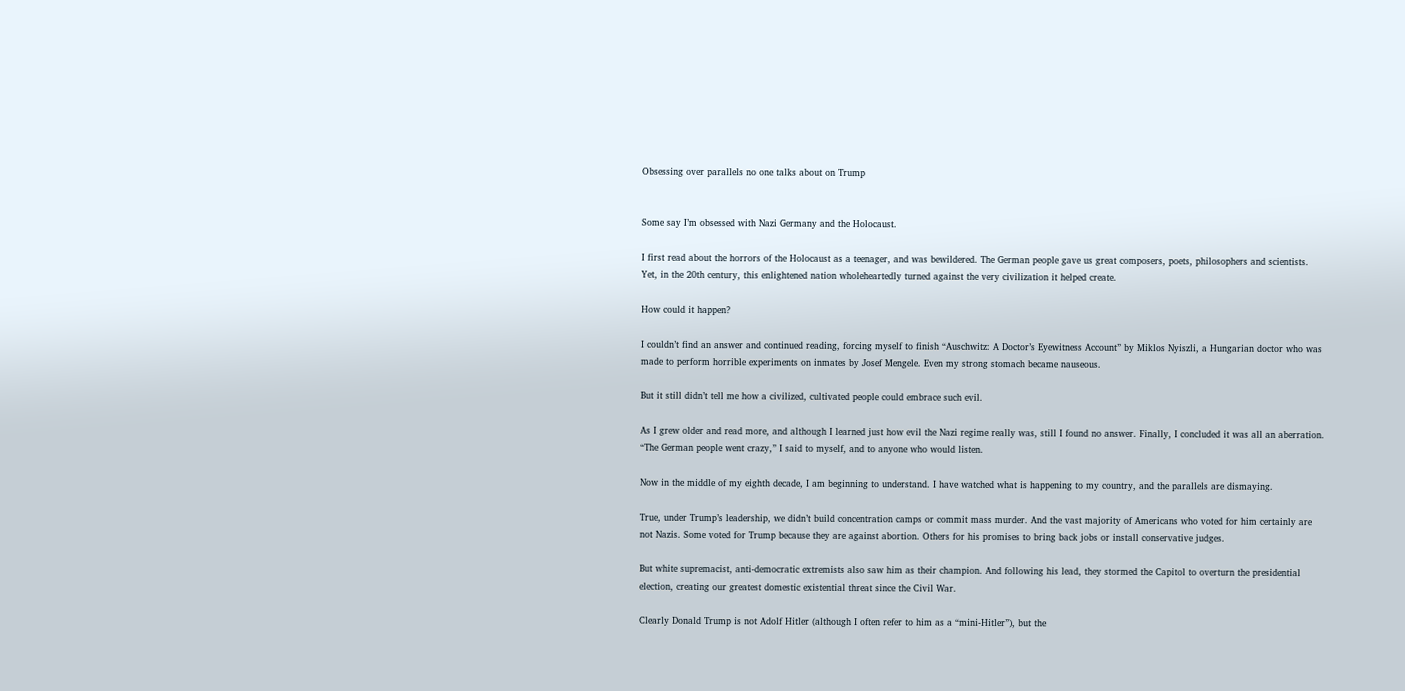Obsessing over parallels no one talks about on Trump


Some say I’m obsessed with Nazi Germany and the Holocaust.

I first read about the horrors of the Holocaust as a teenager, and was bewildered. The German people gave us great composers, poets, philosophers and scientists. Yet, in the 20th century, this enlightened nation wholeheartedly turned against the very civilization it helped create.

How could it happen?

I couldn’t find an answer and continued reading, forcing myself to finish “Auschwitz: A Doctor’s Eyewitness Account” by Miklos Nyiszli, a Hungarian doctor who was made to perform horrible experiments on inmates by Josef Mengele. Even my strong stomach became nauseous.

But it still didn’t tell me how a civilized, cultivated people could embrace such evil.

As I grew older and read more, and although I learned just how evil the Nazi regime really was, still I found no answer. Finally, I concluded it was all an aberration. “The German people went crazy,” I said to myself, and to anyone who would listen.

Now in the middle of my eighth decade, I am beginning to understand. I have watched what is happening to my country, and the parallels are dismaying.

True, under Trump’s leadership, we didn’t build concentration camps or commit mass murder. And the vast majority of Americans who voted for him certainly are not Nazis. Some voted for Trump because they are against abortion. Others for his promises to bring back jobs or install conservative judges.

But white supremacist, anti-democratic extremists also saw him as their champion. And following his lead, they stormed the Capitol to overturn the presidential election, creating our greatest domestic existential threat since the Civil War.

Clearly Donald Trump is not Adolf Hitler (although I often refer to him as a “mini-Hitler”), but the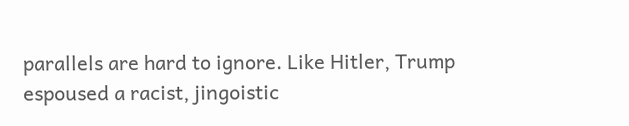parallels are hard to ignore. Like Hitler, Trump espoused a racist, jingoistic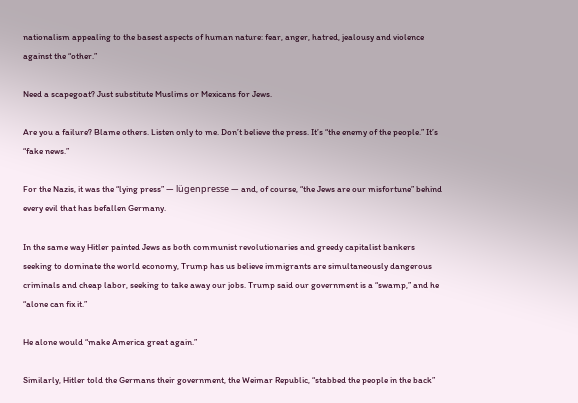nationalism appealing to the basest aspects of human nature: fear, anger, hatred, jealousy and violence against the “other.”

Need a scapegoat? Just substitute Muslims or Mexicans for Jews.

Are you a failure? Blame others. Listen only to me. Don’t believe the press. It’s “the enemy of the people.” It’s “fake news.”

For the Nazis, it was the “lying press” — lügenpresse — and, of course, “the Jews are our misfortune” behind every evil that has befallen Germany.

In the same way Hitler painted Jews as both communist revolutionaries and greedy capitalist bankers seeking to dominate the world economy, Trump has us believe immigrants are simultaneously dangerous criminals and cheap labor, seeking to take away our jobs. Trump said our government is a “swamp,” and he “alone can fix it.”

He alone would “make America great again.”

Similarly, Hitler told the Germans their government, the Weimar Republic, “stabbed the people in the back”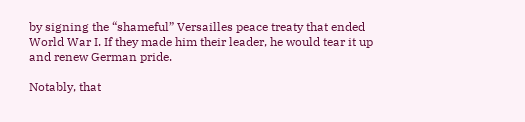by signing the “shameful” Versailles peace treaty that ended World War I. If they made him their leader, he would tear it up and renew German pride.

Notably, that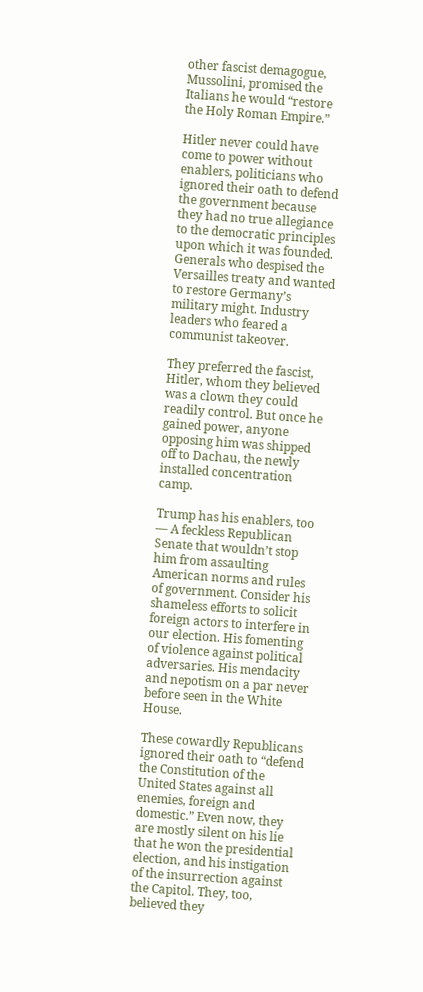other fascist demagogue, Mussolini, promised the Italians he would “restore the Holy Roman Empire.”

Hitler never could have come to power without enablers, politicians who ignored their oath to defend the government because they had no true allegiance to the democratic principles upon which it was founded. Generals who despised the Versailles treaty and wanted to restore Germany’s military might. Industry leaders who feared a communist takeover.

They preferred the fascist, Hitler, whom they believed was a clown they could readily control. But once he gained power, anyone opposing him was shipped off to Dachau, the newly installed concentration camp.

Trump has his enablers, too — A feckless Republican Senate that wouldn’t stop him from assaulting American norms and rules of government. Consider his shameless efforts to solicit foreign actors to interfere in our election. His fomenting of violence against political adversaries. His mendacity and nepotism on a par never before seen in the White House.

These cowardly Republicans ignored their oath to “defend the Constitution of the United States against all enemies, foreign and domestic.” Even now, they are mostly silent on his lie that he won the presidential election, and his instigation of the insurrection against the Capitol. They, too, believed they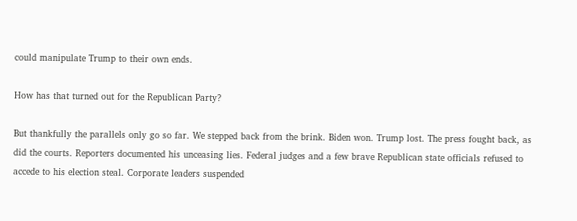could manipulate Trump to their own ends.

How has that turned out for the Republican Party?

But thankfully the parallels only go so far. We stepped back from the brink. Biden won. Trump lost. The press fought back, as did the courts. Reporters documented his unceasing lies. Federal judges and a few brave Republican state officials refused to accede to his election steal. Corporate leaders suspended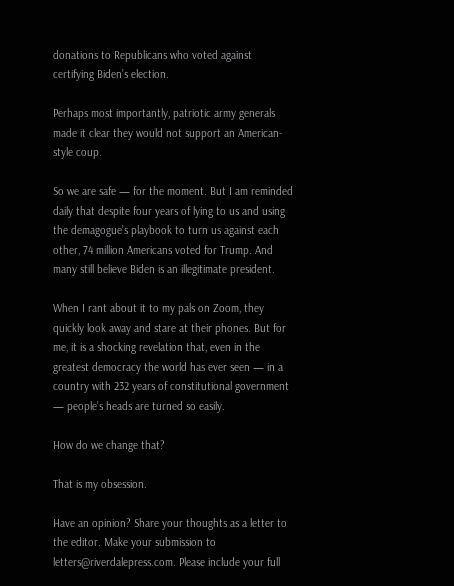donations to Republicans who voted against certifying Biden’s election.

Perhaps most importantly, patriotic army generals made it clear they would not support an American-style coup.

So we are safe — for the moment. But I am reminded daily that despite four years of lying to us and using the demagogue’s playbook to turn us against each other, 74 million Americans voted for Trump. And many still believe Biden is an illegitimate president.

When I rant about it to my pals on Zoom, they quickly look away and stare at their phones. But for me, it is a shocking revelation that, even in the greatest democracy the world has ever seen — in a country with 232 years of constitutional government — people’s heads are turned so easily.

How do we change that?

That is my obsession.

Have an opinion? Share your thoughts as a letter to the editor. Make your submission to letters@riverdalepress.com. Please include your full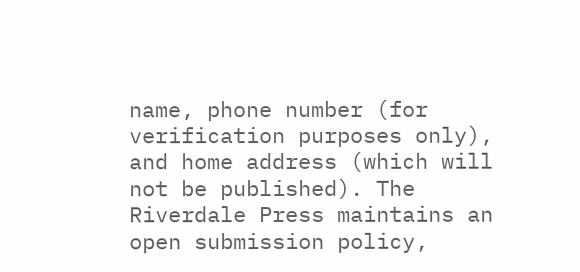name, phone number (for verification purposes only), and home address (which will not be published). The Riverdale Press maintains an open submission policy,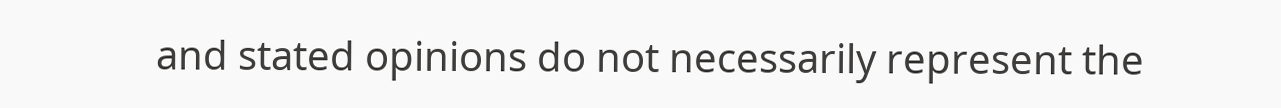and stated opinions do not necessarily represent the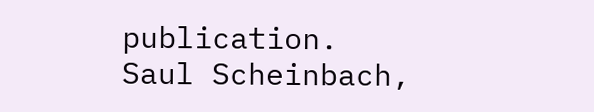publication.
Saul Scheinbach,